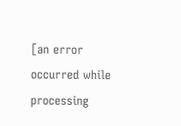[an error occurred while processing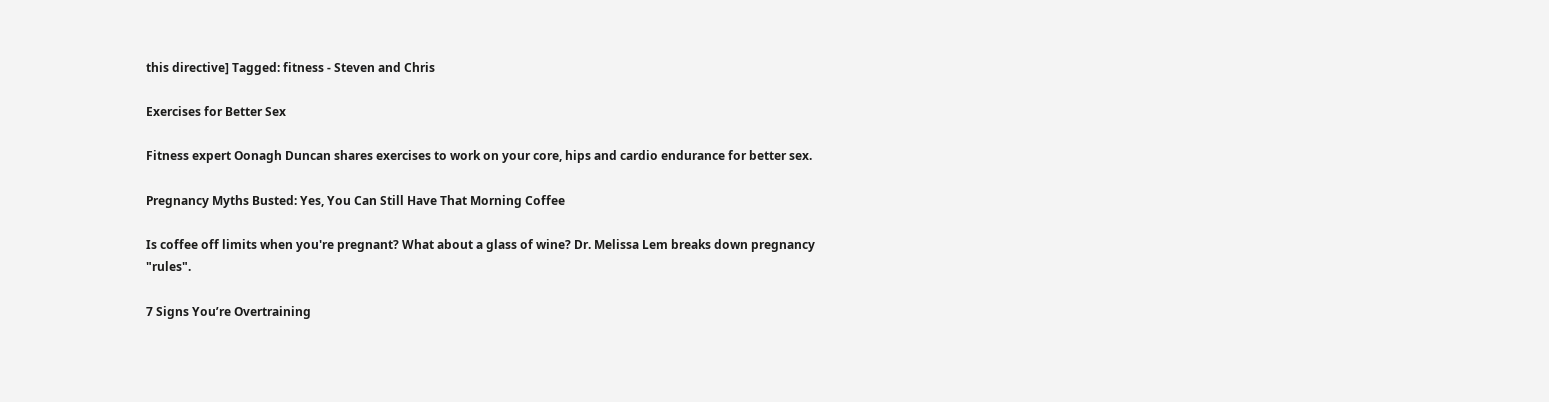this directive] Tagged: fitness - Steven and Chris

Exercises for Better Sex

Fitness expert Oonagh Duncan shares exercises to work on your core, hips and cardio endurance for better sex.

Pregnancy Myths Busted: Yes, You Can Still Have That Morning Coffee

Is coffee off limits when you're pregnant? What about a glass of wine? Dr. Melissa Lem breaks down pregnancy "rules".

7 Signs You’re Overtraining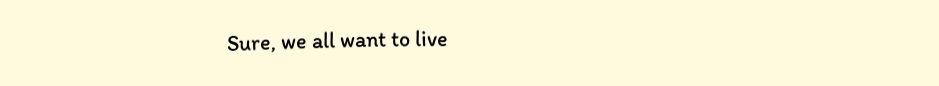Sure, we all want to live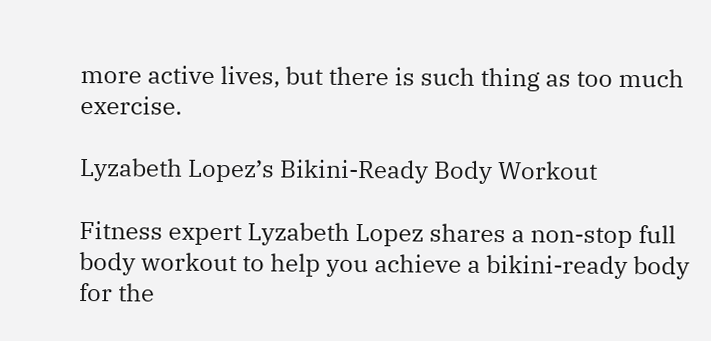more active lives, but there is such thing as too much exercise.

Lyzabeth Lopez’s Bikini-Ready Body Workout

Fitness expert Lyzabeth Lopez shares a non-stop full body workout to help you achieve a bikini-ready body for the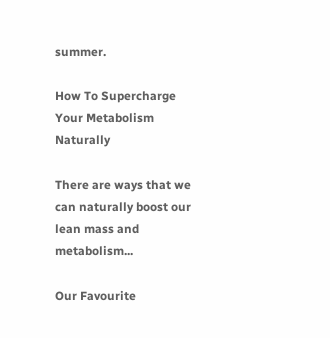summer.

How To Supercharge Your Metabolism Naturally

There are ways that we can naturally boost our lean mass and metabolism...

Our Favourite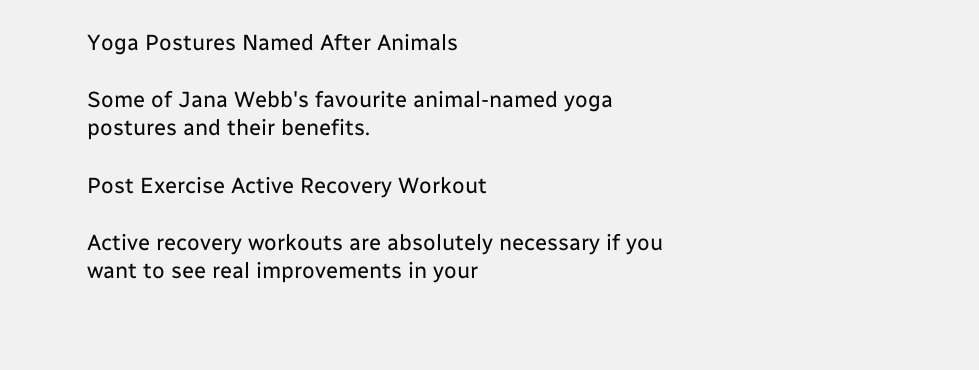Yoga Postures Named After Animals

Some of Jana Webb's favourite animal-named yoga postures and their benefits.

Post Exercise Active Recovery Workout

Active recovery workouts are absolutely necessary if you want to see real improvements in your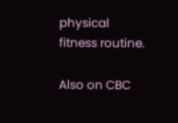physical fitness routine.

Also on CBC